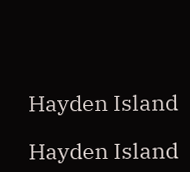Hayden Island

Hayden Island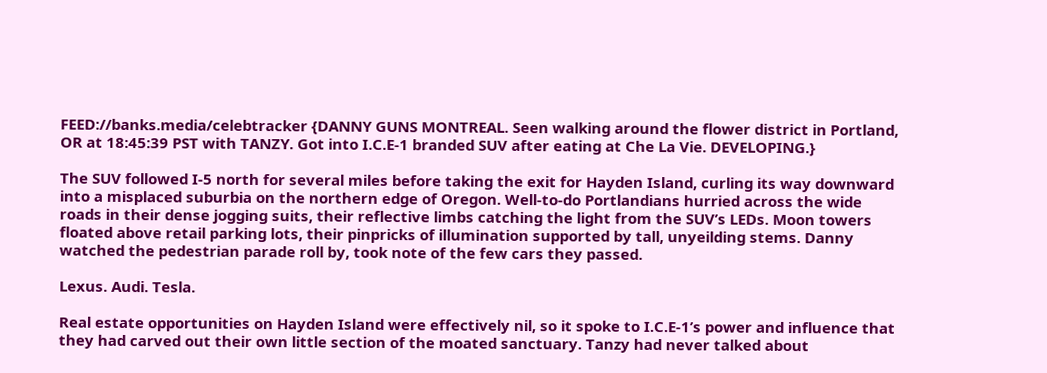FEED://banks.media/celebtracker {DANNY GUNS MONTREAL. Seen walking around the flower district in Portland, OR at 18:45:39 PST with TANZY. Got into I.C.E-1 branded SUV after eating at Che La Vie. DEVELOPING.}

The SUV followed I-5 north for several miles before taking the exit for Hayden Island, curling its way downward into a misplaced suburbia on the northern edge of Oregon. Well-to-do Portlandians hurried across the wide roads in their dense jogging suits, their reflective limbs catching the light from the SUV’s LEDs. Moon towers floated above retail parking lots, their pinpricks of illumination supported by tall, unyeilding stems. Danny watched the pedestrian parade roll by, took note of the few cars they passed.

Lexus. Audi. Tesla.

Real estate opportunities on Hayden Island were effectively nil, so it spoke to I.C.E-1’s power and influence that they had carved out their own little section of the moated sanctuary. Tanzy had never talked about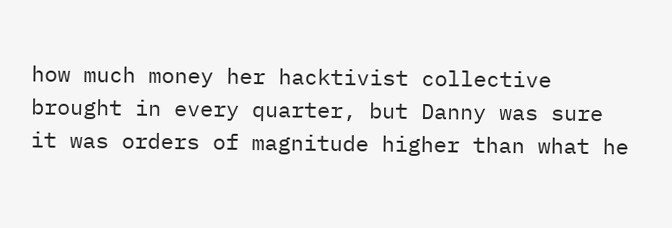how much money her hacktivist collective brought in every quarter, but Danny was sure it was orders of magnitude higher than what he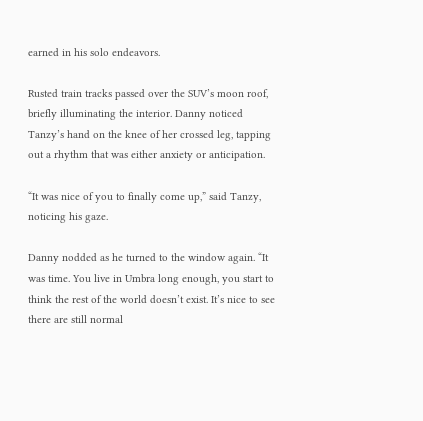earned in his solo endeavors.

Rusted train tracks passed over the SUV’s moon roof, briefly illuminating the interior. Danny noticed Tanzy’s hand on the knee of her crossed leg, tapping out a rhythm that was either anxiety or anticipation.

“It was nice of you to finally come up,” said Tanzy, noticing his gaze.

Danny nodded as he turned to the window again. “It was time. You live in Umbra long enough, you start to think the rest of the world doesn’t exist. It’s nice to see there are still normal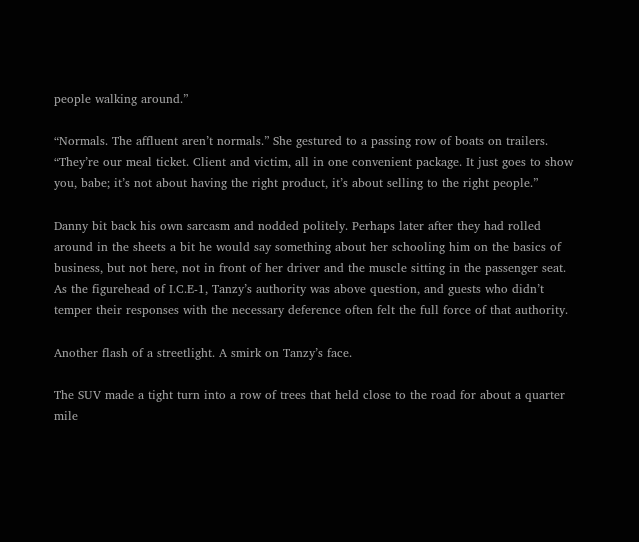people walking around.”

“Normals. The affluent aren’t normals.” She gestured to a passing row of boats on trailers. “They’re our meal ticket. Client and victim, all in one convenient package. It just goes to show you, babe; it’s not about having the right product, it’s about selling to the right people.”

Danny bit back his own sarcasm and nodded politely. Perhaps later after they had rolled around in the sheets a bit he would say something about her schooling him on the basics of business, but not here, not in front of her driver and the muscle sitting in the passenger seat. As the figurehead of I.C.E-1, Tanzy’s authority was above question, and guests who didn’t temper their responses with the necessary deference often felt the full force of that authority.

Another flash of a streetlight. A smirk on Tanzy’s face.

The SUV made a tight turn into a row of trees that held close to the road for about a quarter mile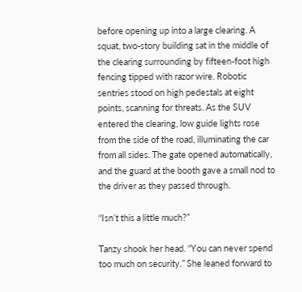before opening up into a large clearing. A squat, two-story building sat in the middle of the clearing surrounding by fifteen-foot high fencing tipped with razor wire. Robotic sentries stood on high pedestals at eight points, scanning for threats. As the SUV entered the clearing, low guide lights rose from the side of the road, illuminating the car from all sides. The gate opened automatically, and the guard at the booth gave a small nod to the driver as they passed through.

“Isn’t this a little much?”

Tanzy shook her head. “You can never spend too much on security.” She leaned forward to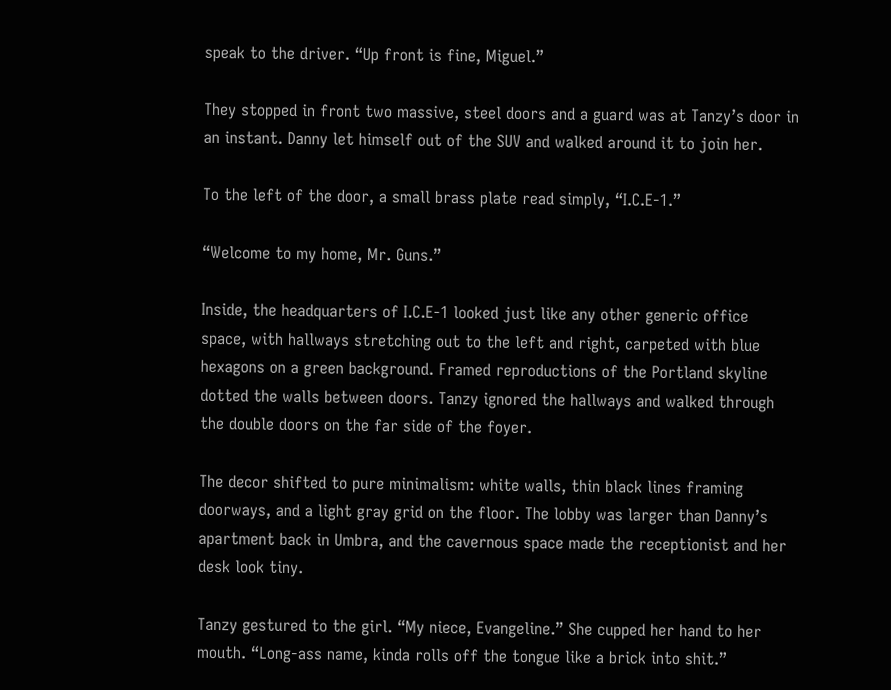speak to the driver. “Up front is fine, Miguel.”

They stopped in front two massive, steel doors and a guard was at Tanzy’s door in an instant. Danny let himself out of the SUV and walked around it to join her.

To the left of the door, a small brass plate read simply, “I.C.E-1.”

“Welcome to my home, Mr. Guns.”

Inside, the headquarters of I.C.E-1 looked just like any other generic office space, with hallways stretching out to the left and right, carpeted with blue hexagons on a green background. Framed reproductions of the Portland skyline dotted the walls between doors. Tanzy ignored the hallways and walked through the double doors on the far side of the foyer.

The decor shifted to pure minimalism: white walls, thin black lines framing doorways, and a light gray grid on the floor. The lobby was larger than Danny’s apartment back in Umbra, and the cavernous space made the receptionist and her desk look tiny.

Tanzy gestured to the girl. “My niece, Evangeline.” She cupped her hand to her mouth. “Long-ass name, kinda rolls off the tongue like a brick into shit.”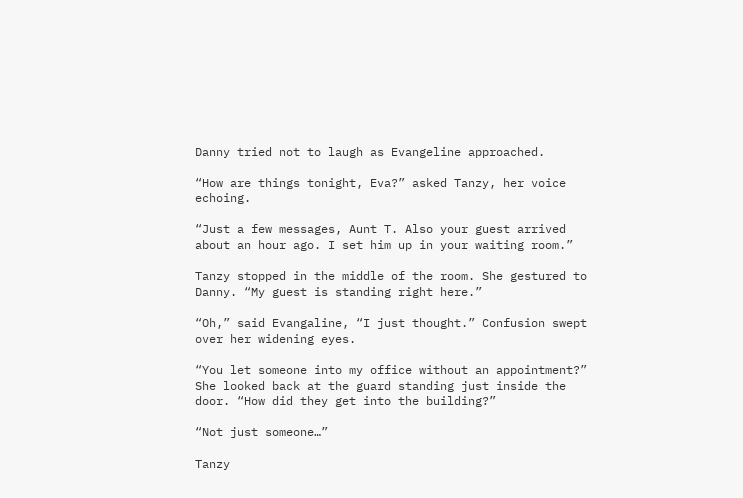Danny tried not to laugh as Evangeline approached.

“How are things tonight, Eva?” asked Tanzy, her voice echoing.

“Just a few messages, Aunt T. Also your guest arrived about an hour ago. I set him up in your waiting room.”

Tanzy stopped in the middle of the room. She gestured to Danny. “My guest is standing right here.”

“Oh,” said Evangaline, “I just thought.” Confusion swept over her widening eyes.

“You let someone into my office without an appointment?” She looked back at the guard standing just inside the door. “How did they get into the building?”

“Not just someone…”

Tanzy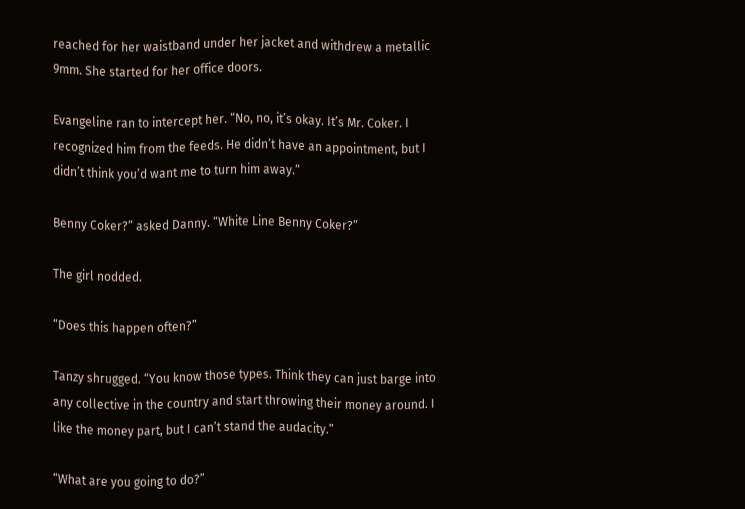reached for her waistband under her jacket and withdrew a metallic 9mm. She started for her office doors.

Evangeline ran to intercept her. “No, no, it’s okay. It’s Mr. Coker. I recognized him from the feeds. He didn’t have an appointment, but I didn’t think you’d want me to turn him away.”

Benny Coker?” asked Danny. “White Line Benny Coker?”

The girl nodded.

“Does this happen often?”

Tanzy shrugged. “You know those types. Think they can just barge into any collective in the country and start throwing their money around. I like the money part, but I can’t stand the audacity.”

“What are you going to do?”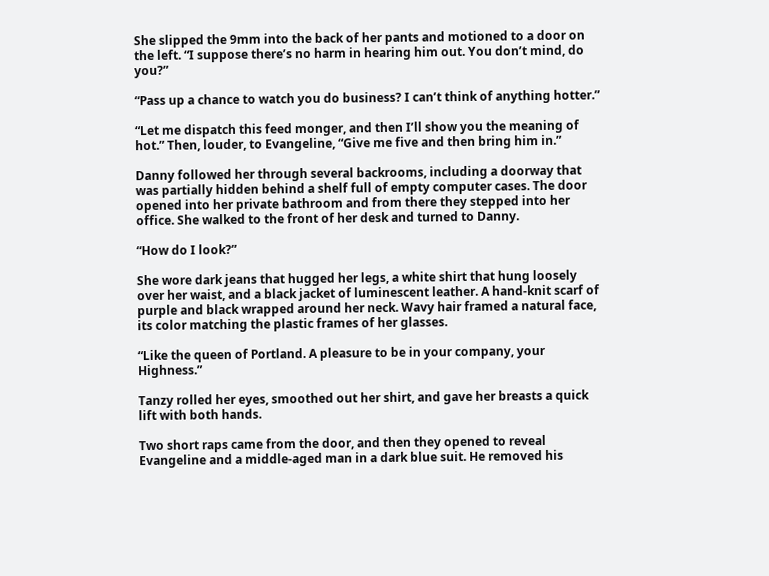She slipped the 9mm into the back of her pants and motioned to a door on the left. “I suppose there’s no harm in hearing him out. You don’t mind, do you?”

“Pass up a chance to watch you do business? I can’t think of anything hotter.”

“Let me dispatch this feed monger, and then I’ll show you the meaning of hot.” Then, louder, to Evangeline, “Give me five and then bring him in.”

Danny followed her through several backrooms, including a doorway that was partially hidden behind a shelf full of empty computer cases. The door opened into her private bathroom and from there they stepped into her office. She walked to the front of her desk and turned to Danny.

“How do I look?”

She wore dark jeans that hugged her legs, a white shirt that hung loosely over her waist, and a black jacket of luminescent leather. A hand-knit scarf of purple and black wrapped around her neck. Wavy hair framed a natural face, its color matching the plastic frames of her glasses.

“Like the queen of Portland. A pleasure to be in your company, your Highness.”

Tanzy rolled her eyes, smoothed out her shirt, and gave her breasts a quick lift with both hands.

Two short raps came from the door, and then they opened to reveal Evangeline and a middle-aged man in a dark blue suit. He removed his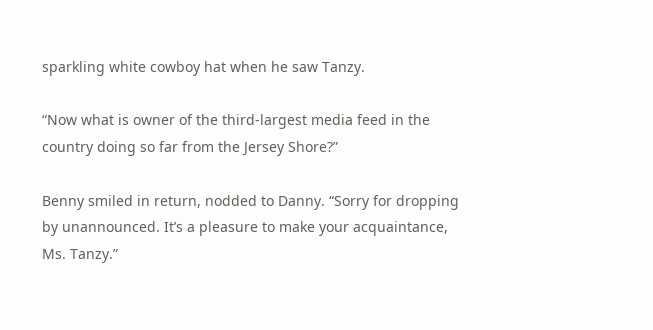sparkling white cowboy hat when he saw Tanzy.

“Now what is owner of the third-largest media feed in the country doing so far from the Jersey Shore?”

Benny smiled in return, nodded to Danny. “Sorry for dropping by unannounced. It’s a pleasure to make your acquaintance, Ms. Tanzy.”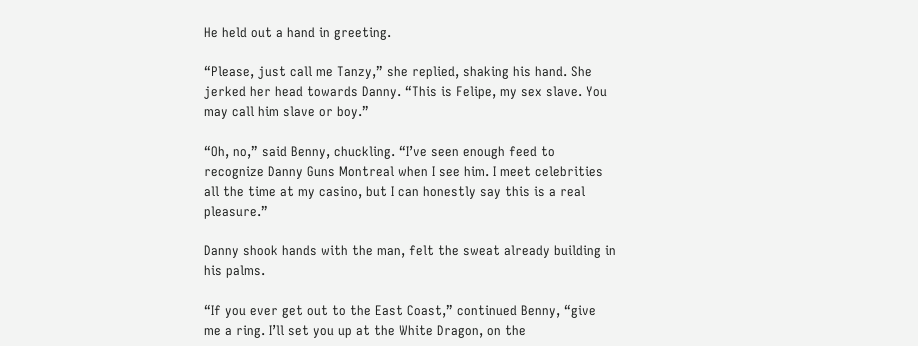He held out a hand in greeting.

“Please, just call me Tanzy,” she replied, shaking his hand. She jerked her head towards Danny. “This is Felipe, my sex slave. You may call him slave or boy.”

“Oh, no,” said Benny, chuckling. “I’ve seen enough feed to recognize Danny Guns Montreal when I see him. I meet celebrities all the time at my casino, but I can honestly say this is a real pleasure.”

Danny shook hands with the man, felt the sweat already building in his palms.

“If you ever get out to the East Coast,” continued Benny, “give me a ring. I’ll set you up at the White Dragon, on the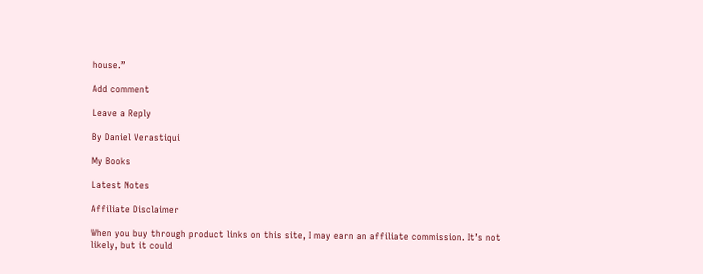house.”

Add comment

Leave a Reply

By Daniel Verastiqui

My Books

Latest Notes

Affiliate Disclaimer

When you buy through product links on this site, I may earn an affiliate commission. It’s not likely, but it could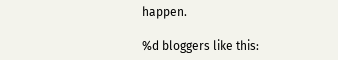happen.

%d bloggers like this: